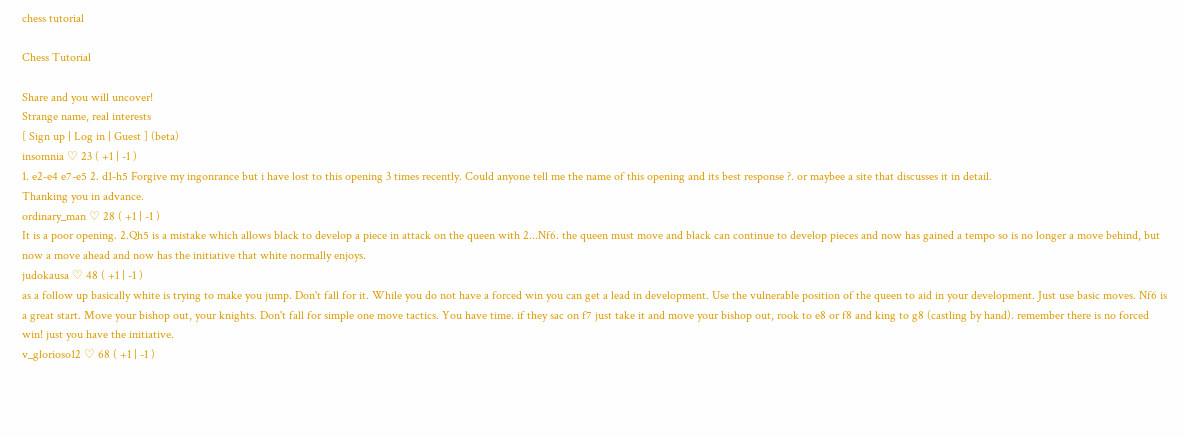chess tutorial

Chess Tutorial

Share and you will uncover!
Strange name, real interests
[ Sign up | Log in | Guest ] (beta)
insomnia ♡ 23 ( +1 | -1 )
1. e2-e4 e7-e5 2. d1-h5 Forgive my ingonrance but i have lost to this opening 3 times recently. Could anyone tell me the name of this opening and its best response ?. or maybee a site that discusses it in detail.
Thanking you in advance.
ordinary_man ♡ 28 ( +1 | -1 )
It is a poor opening. 2.Qh5 is a mistake which allows black to develop a piece in attack on the queen with 2...Nf6. the queen must move and black can continue to develop pieces and now has gained a tempo so is no longer a move behind, but now a move ahead and now has the initiative that white normally enjoys.
judokausa ♡ 48 ( +1 | -1 )
as a follow up basically white is trying to make you jump. Don't fall for it. While you do not have a forced win you can get a lead in development. Use the vulnerable position of the queen to aid in your development. Just use basic moves. Nf6 is a great start. Move your bishop out, your knights. Don't fall for simple one move tactics. You have time. if they sac on f7 just take it and move your bishop out, rook to e8 or f8 and king to g8 (castling by hand). remember there is no forced win! just you have the initiative.
v_glorioso12 ♡ 68 ( +1 | -1 )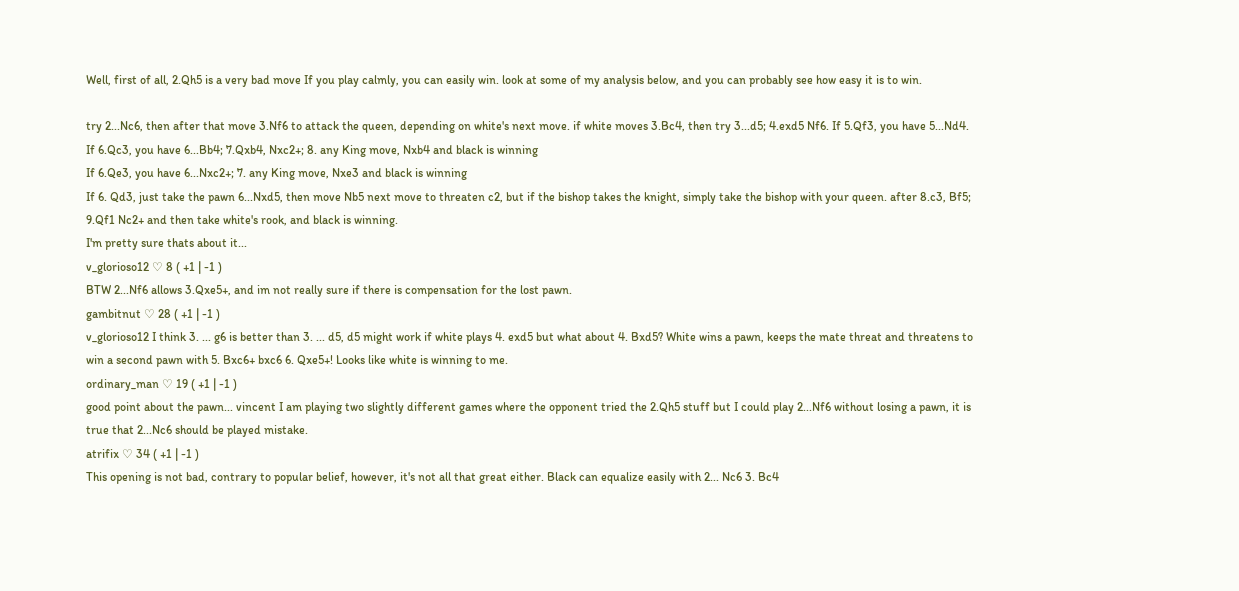Well, first of all, 2.Qh5 is a very bad move If you play calmly, you can easily win. look at some of my analysis below, and you can probably see how easy it is to win.

try 2...Nc6, then after that move 3.Nf6 to attack the queen, depending on white's next move. if white moves 3.Bc4, then try 3...d5; 4.exd5 Nf6. If 5.Qf3, you have 5...Nd4.
If 6.Qc3, you have 6...Bb4; 7.Qxb4, Nxc2+; 8. any King move, Nxb4 and black is winning
If 6.Qe3, you have 6...Nxc2+; 7. any King move, Nxe3 and black is winning
If 6. Qd3, just take the pawn 6...Nxd5, then move Nb5 next move to threaten c2, but if the bishop takes the knight, simply take the bishop with your queen. after 8.c3, Bf5; 9.Qf1 Nc2+ and then take white's rook, and black is winning.
I'm pretty sure thats about it...
v_glorioso12 ♡ 8 ( +1 | -1 )
BTW 2...Nf6 allows 3.Qxe5+, and im not really sure if there is compensation for the lost pawn.
gambitnut ♡ 28 ( +1 | -1 )
v_glorioso12 I think 3. ... g6 is better than 3. ... d5, d5 might work if white plays 4. exd5 but what about 4. Bxd5? White wins a pawn, keeps the mate threat and threatens to win a second pawn with 5. Bxc6+ bxc6 6. Qxe5+! Looks like white is winning to me.
ordinary_man ♡ 19 ( +1 | -1 )
good point about the pawn... vincent I am playing two slightly different games where the opponent tried the 2.Qh5 stuff but I could play 2...Nf6 without losing a pawn, it is true that 2...Nc6 should be played mistake.
atrifix ♡ 34 ( +1 | -1 )
This opening is not bad, contrary to popular belief, however, it's not all that great either. Black can equalize easily with 2... Nc6 3. Bc4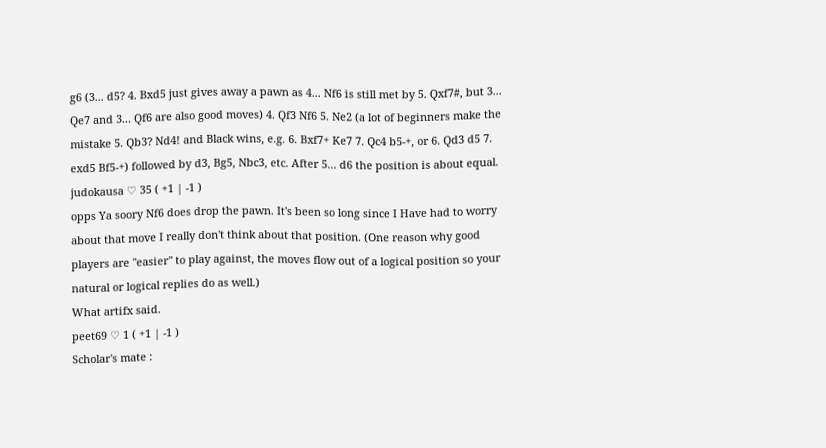g6 (3... d5? 4. Bxd5 just gives away a pawn as 4... Nf6 is still met by 5. Qxf7#, but 3... Qe7 and 3... Qf6 are also good moves) 4. Qf3 Nf6 5. Ne2 (a lot of beginners make the mistake 5. Qb3? Nd4! and Black wins, e.g. 6. Bxf7+ Ke7 7. Qc4 b5-+, or 6. Qd3 d5 7. exd5 Bf5-+) followed by d3, Bg5, Nbc3, etc. After 5... d6 the position is about equal.
judokausa ♡ 35 ( +1 | -1 )
opps Ya soory Nf6 does drop the pawn. It's been so long since I Have had to worry about that move I really don't think about that position. (One reason why good players are "easier" to play against, the moves flow out of a logical position so your natural or logical replies do as well.)
What artifx said.
peet69 ♡ 1 ( +1 | -1 )
Scholar's mate :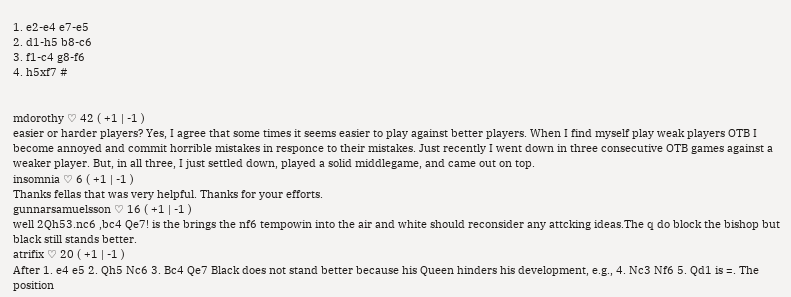1. e2-e4 e7-e5
2. d1-h5 b8-c6
3. f1-c4 g8-f6
4. h5xf7 #


mdorothy ♡ 42 ( +1 | -1 )
easier or harder players? Yes, I agree that some times it seems easier to play against better players. When I find myself play weak players OTB I become annoyed and commit horrible mistakes in responce to their mistakes. Just recently I went down in three consecutive OTB games against a weaker player. But, in all three, I just settled down, played a solid middlegame, and came out on top.
insomnia ♡ 6 ( +1 | -1 )
Thanks fellas that was very helpful. Thanks for your efforts.
gunnarsamuelsson ♡ 16 ( +1 | -1 )
well 2Qh53.nc6 ,bc4 Qe7! is the brings the nf6 tempowin into the air and white should reconsider any attcking ideas.The q do block the bishop but black still stands better.
atrifix ♡ 20 ( +1 | -1 )
After 1. e4 e5 2. Qh5 Nc6 3. Bc4 Qe7 Black does not stand better because his Queen hinders his development, e.g., 4. Nc3 Nf6 5. Qd1 is =. The position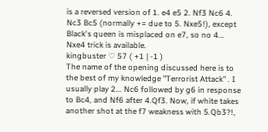is a reversed version of 1. e4 e5 2. Nf3 Nc6 4. Nc3 Bc5 (normally += due to 5. Nxe5!), except Black's queen is misplaced on e7, so no 4... Nxe4 trick is available.
kingbuster ♡ 57 ( +1 | -1 )
The name of the opening discussed here is to the best of my knowledge "Terrorist Attack" . I usually play 2... Nc6 followed by g6 in response to Bc4, and Nf6 after 4.Qf3. Now, if white takes another shot at the f7 weakness with 5.Qb3?!,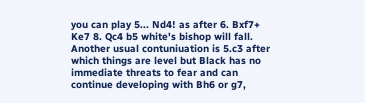you can play 5... Nd4! as after 6. Bxf7+ Ke7 8. Qc4 b5 white's bishop will fall.
Another usual contuniuation is 5.c3 after which things are level but Black has no immediate threats to fear and can continue developing with Bh6 or g7,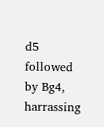d5 followed by Bg4, harrassing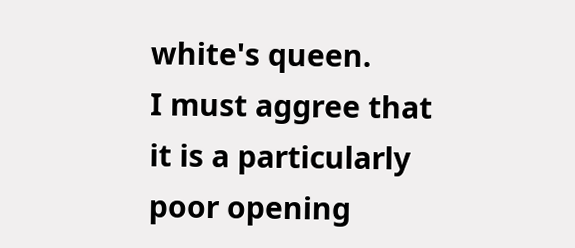white's queen.
I must aggree that it is a particularly poor opening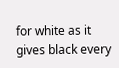for white as it gives black every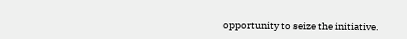opportunity to seize the initiative.